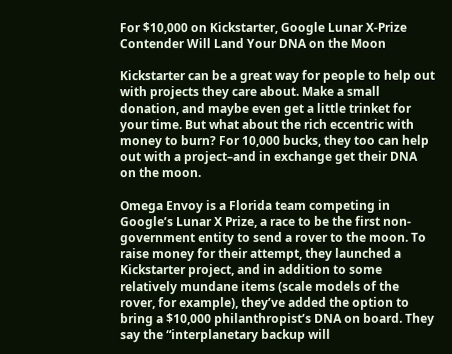For $10,000 on Kickstarter, Google Lunar X-Prize Contender Will Land Your DNA on the Moon

Kickstarter can be a great way for people to help out with projects they care about. Make a small donation, and maybe even get a little trinket for your time. But what about the rich eccentric with money to burn? For 10,000 bucks, they too can help out with a project–and in exchange get their DNA on the moon.

Omega Envoy is a Florida team competing in Google’s Lunar X Prize, a race to be the first non-government entity to send a rover to the moon. To raise money for their attempt, they launched a Kickstarter project, and in addition to some relatively mundane items (scale models of the rover, for example), they’ve added the option to bring a $10,000 philanthropist’s DNA on board. They say the “interplanetary backup will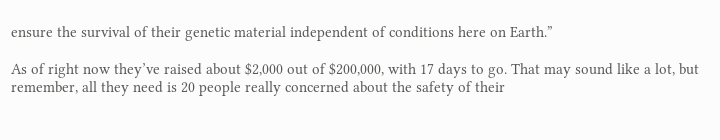ensure the survival of their genetic material independent of conditions here on Earth.”

As of right now they’ve raised about $2,000 out of $200,000, with 17 days to go. That may sound like a lot, but remember, all they need is 20 people really concerned about the safety of their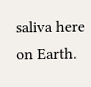saliva here on Earth.